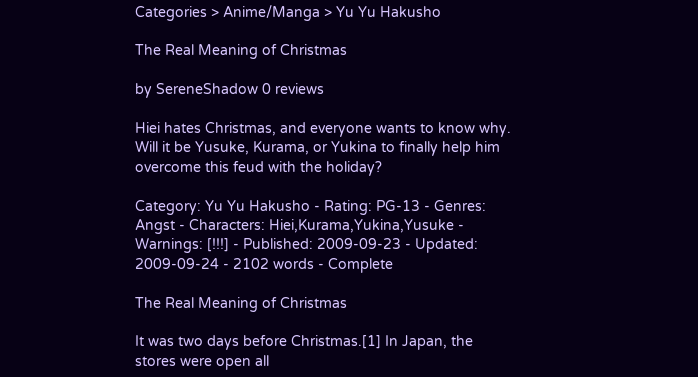Categories > Anime/Manga > Yu Yu Hakusho

The Real Meaning of Christmas

by SereneShadow 0 reviews

Hiei hates Christmas, and everyone wants to know why. Will it be Yusuke, Kurama, or Yukina to finally help him overcome this feud with the holiday?

Category: Yu Yu Hakusho - Rating: PG-13 - Genres: Angst - Characters: Hiei,Kurama,Yukina,Yusuke - Warnings: [!!!] - Published: 2009-09-23 - Updated: 2009-09-24 - 2102 words - Complete

The Real Meaning of Christmas

It was two days before Christmas.[1] In Japan, the stores were open all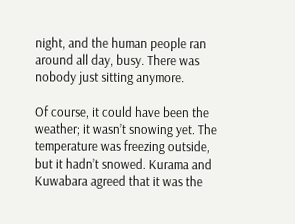night, and the human people ran around all day, busy. There was nobody just sitting anymore.

Of course, it could have been the weather; it wasn’t snowing yet. The temperature was freezing outside, but it hadn’t snowed. Kurama and Kuwabara agreed that it was the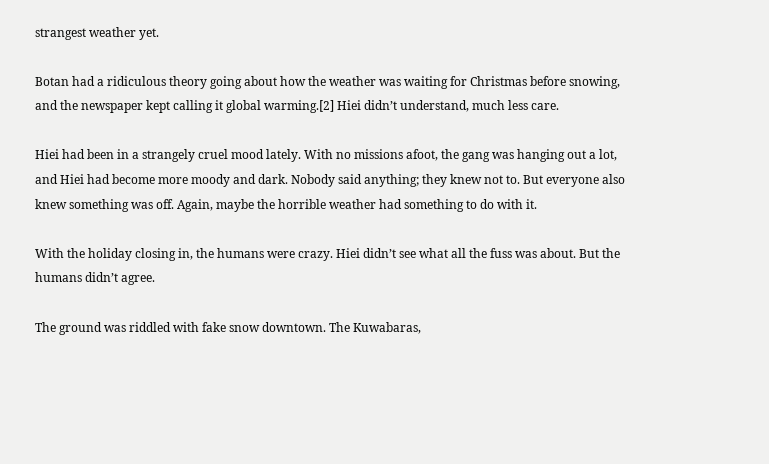strangest weather yet.

Botan had a ridiculous theory going about how the weather was waiting for Christmas before snowing, and the newspaper kept calling it global warming.[2] Hiei didn’t understand, much less care.

Hiei had been in a strangely cruel mood lately. With no missions afoot, the gang was hanging out a lot, and Hiei had become more moody and dark. Nobody said anything; they knew not to. But everyone also knew something was off. Again, maybe the horrible weather had something to do with it.

With the holiday closing in, the humans were crazy. Hiei didn’t see what all the fuss was about. But the humans didn’t agree.

The ground was riddled with fake snow downtown. The Kuwabaras,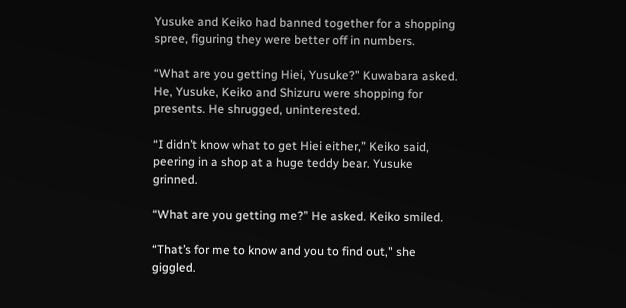Yusuke and Keiko had banned together for a shopping spree, figuring they were better off in numbers.

“What are you getting Hiei, Yusuke?” Kuwabara asked. He, Yusuke, Keiko and Shizuru were shopping for presents. He shrugged, uninterested.

“I didn’t know what to get Hiei either,” Keiko said, peering in a shop at a huge teddy bear. Yusuke grinned.

“What are you getting me?” He asked. Keiko smiled.

“That’s for me to know and you to find out," she giggled.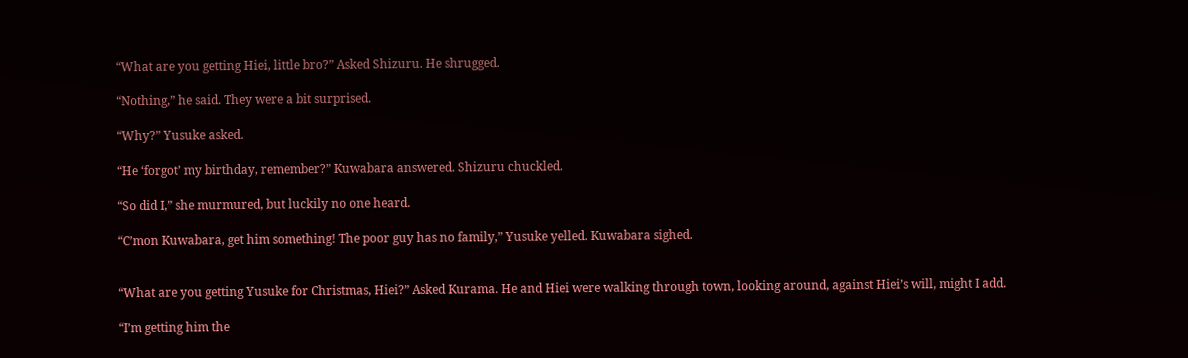“What are you getting Hiei, little bro?” Asked Shizuru. He shrugged.

“Nothing,” he said. They were a bit surprised.

“Why?” Yusuke asked.

“He ‘forgot’ my birthday, remember?” Kuwabara answered. Shizuru chuckled.

“So did I,” she murmured, but luckily no one heard.

“C’mon Kuwabara, get him something! The poor guy has no family,” Yusuke yelled. Kuwabara sighed.


“What are you getting Yusuke for Christmas, Hiei?” Asked Kurama. He and Hiei were walking through town, looking around, against Hiei’s will, might I add.

“I’m getting him the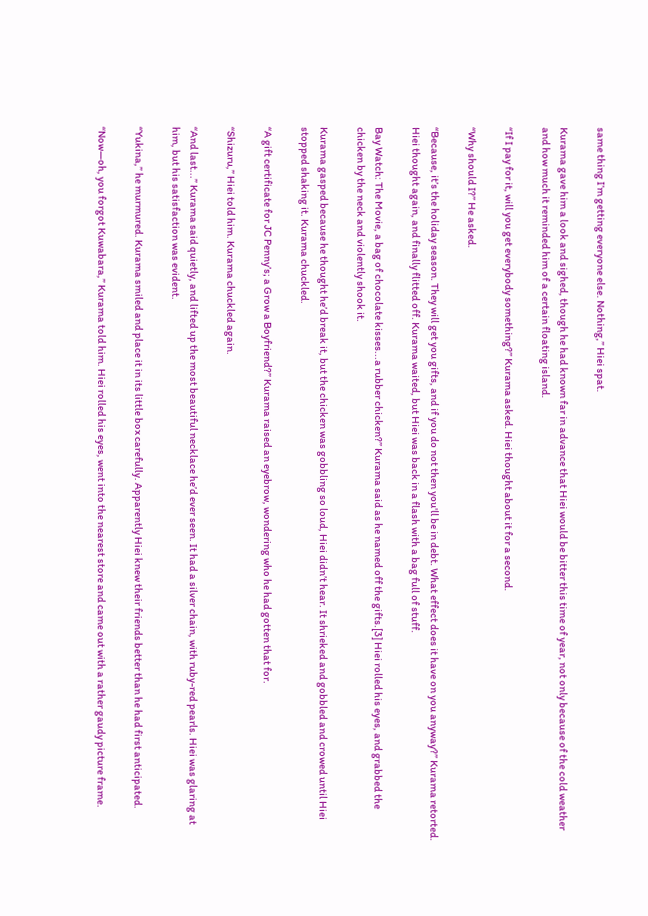same thing I’m getting everyone else. Nothing,” Hiei spat.

Kurama gave him a look and sighed, though he had known far in advance that Hiei would be bitter this time of year, not only because of the cold weather and how much it reminded him of a certain floating island.

“If I pay for it, will you get everybody something?” Kurama asked. Hiei thought about it for a second.

“Why should I?” He asked.

“Because, it’s the holiday season. They will get you gifts, and if you do not then you'll be in debt. What effect does it have on you anyway?” Kurama retorted. Hiei thought again, and finally flitted off. Kurama waited, but Hiei was back in a flash with a bag full of stuff.

Bay Watch: The Movie, a bag of chocolate kisses...a rubber chicken?” Kurama said as he named off the gifts.[3] Hiei rolled his eyes, and grabbed the chicken by the neck and violently shook it.

Kurama gasped because he thought he’d break it, but the chicken was gobbling so loud, Hiei didn’t hear. It shrieked and gobbled and crowed until Hiei stopped shaking it. Kurama chuckled.

“A gift certificate for JC Penny’s; a Grow a Boyfriend?” Kurama raised an eyebrow, wondering who he had gotten that for.

“Shizuru,” Hiei told him. Kurama chuckled again.

“And last...” Kurama said quietly, and lifted up the most beautiful necklace he’d ever seen. It had a silver chain, with ruby-red pearls. Hiei was glaring at him, but his satisfaction was evident.

“Yukina,” he murmured. Kurama smiled and place it in its little box carefully. Apparently Hiei knew their friends better than he had first anticipated.

“Now—oh, you forgot Kuwabara,” Kurama told him. Hiei rolled his eyes, went into the nearest store and came out with a rather gaudy picture frame.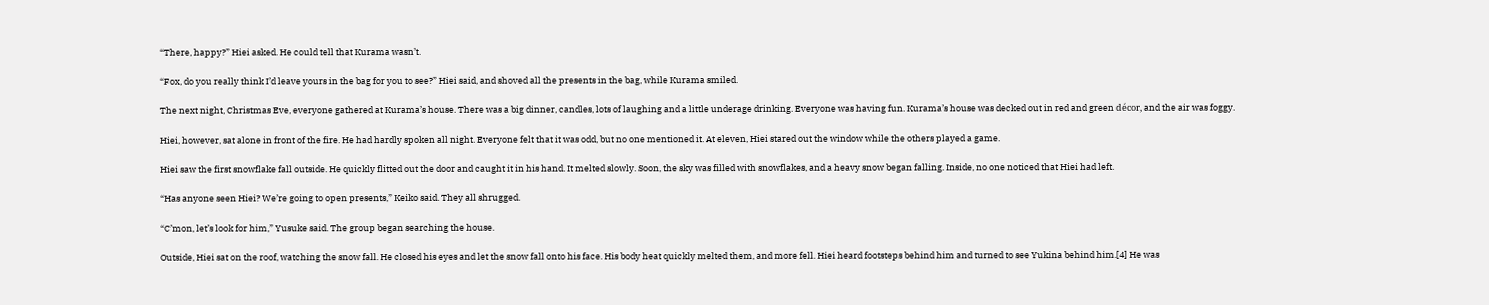“There, happy?” Hiei asked. He could tell that Kurama wasn’t.

“Fox, do you really think I’d leave yours in the bag for you to see?” Hiei said, and shoved all the presents in the bag, while Kurama smiled.

The next night, Christmas Eve, everyone gathered at Kurama’s house. There was a big dinner, candles, lots of laughing and a little underage drinking. Everyone was having fun. Kurama’s house was decked out in red and green décor, and the air was foggy.

Hiei, however, sat alone in front of the fire. He had hardly spoken all night. Everyone felt that it was odd, but no one mentioned it. At eleven, Hiei stared out the window while the others played a game.

Hiei saw the first snowflake fall outside. He quickly flitted out the door and caught it in his hand. It melted slowly. Soon, the sky was filled with snowflakes, and a heavy snow began falling. Inside, no one noticed that Hiei had left.

“Has anyone seen Hiei? We’re going to open presents,” Keiko said. They all shrugged.

“C’mon, let’s look for him,” Yusuke said. The group began searching the house.

Outside, Hiei sat on the roof, watching the snow fall. He closed his eyes and let the snow fall onto his face. His body heat quickly melted them, and more fell. Hiei heard footsteps behind him and turned to see Yukina behind him.[4] He was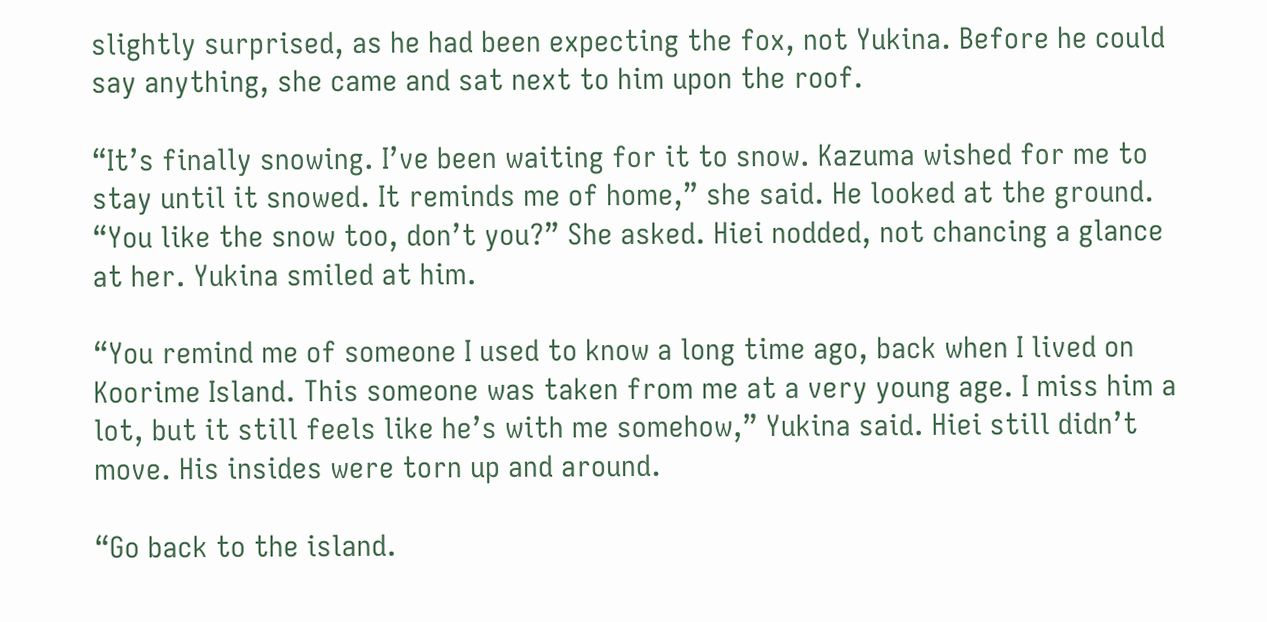slightly surprised, as he had been expecting the fox, not Yukina. Before he could say anything, she came and sat next to him upon the roof.

“It’s finally snowing. I’ve been waiting for it to snow. Kazuma wished for me to stay until it snowed. It reminds me of home,” she said. He looked at the ground. “You like the snow too, don’t you?” She asked. Hiei nodded, not chancing a glance at her. Yukina smiled at him.

“You remind me of someone I used to know a long time ago, back when I lived on Koorime Island. This someone was taken from me at a very young age. I miss him a lot, but it still feels like he’s with me somehow,” Yukina said. Hiei still didn’t move. His insides were torn up and around.

“Go back to the island.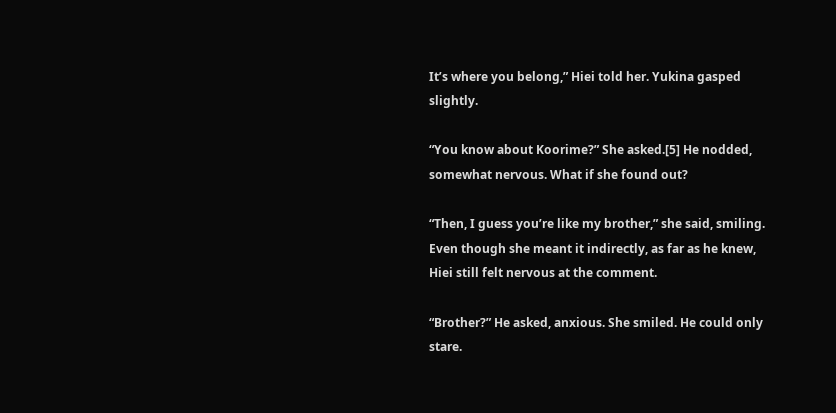It’s where you belong,” Hiei told her. Yukina gasped slightly.

“You know about Koorime?” She asked.[5] He nodded, somewhat nervous. What if she found out?

“Then, I guess you’re like my brother,” she said, smiling. Even though she meant it indirectly, as far as he knew, Hiei still felt nervous at the comment.

“Brother?” He asked, anxious. She smiled. He could only stare.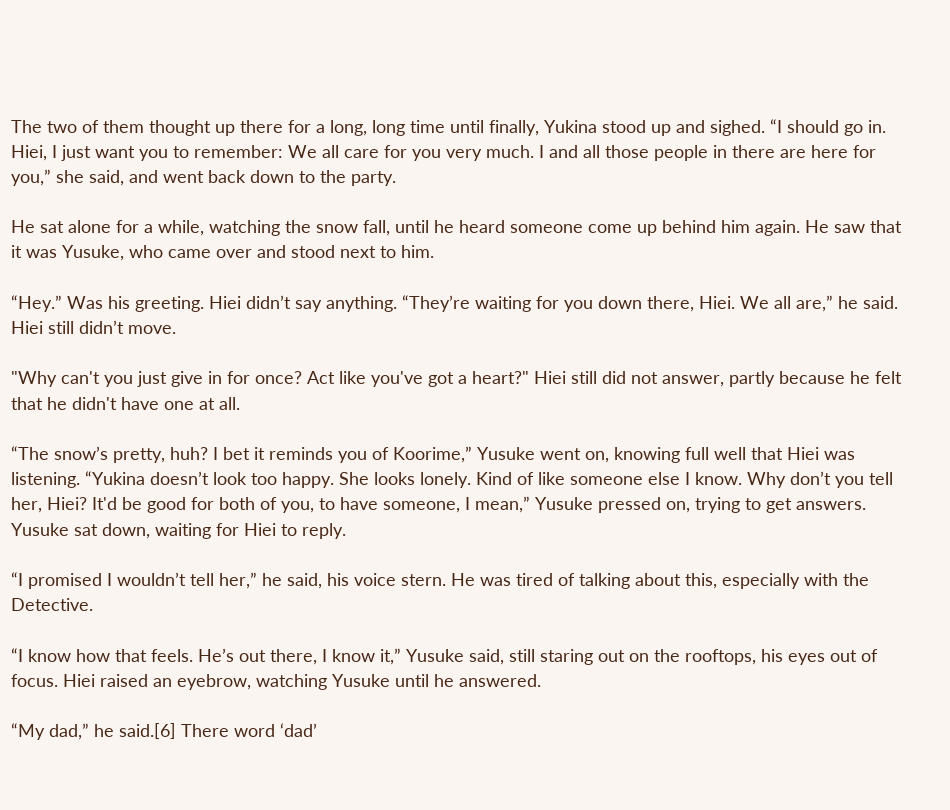The two of them thought up there for a long, long time until finally, Yukina stood up and sighed. “I should go in. Hiei, I just want you to remember: We all care for you very much. I and all those people in there are here for you,” she said, and went back down to the party.

He sat alone for a while, watching the snow fall, until he heard someone come up behind him again. He saw that it was Yusuke, who came over and stood next to him.

“Hey.” Was his greeting. Hiei didn’t say anything. “They’re waiting for you down there, Hiei. We all are,” he said. Hiei still didn’t move.

"Why can't you just give in for once? Act like you've got a heart?" Hiei still did not answer, partly because he felt that he didn't have one at all.

“The snow’s pretty, huh? I bet it reminds you of Koorime,” Yusuke went on, knowing full well that Hiei was listening. “Yukina doesn’t look too happy. She looks lonely. Kind of like someone else I know. Why don’t you tell her, Hiei? It'd be good for both of you, to have someone, I mean,” Yusuke pressed on, trying to get answers. Yusuke sat down, waiting for Hiei to reply.

“I promised I wouldn’t tell her,” he said, his voice stern. He was tired of talking about this, especially with the Detective.

“I know how that feels. He’s out there, I know it,” Yusuke said, still staring out on the rooftops, his eyes out of focus. Hiei raised an eyebrow, watching Yusuke until he answered.

“My dad,” he said.[6] There word ‘dad’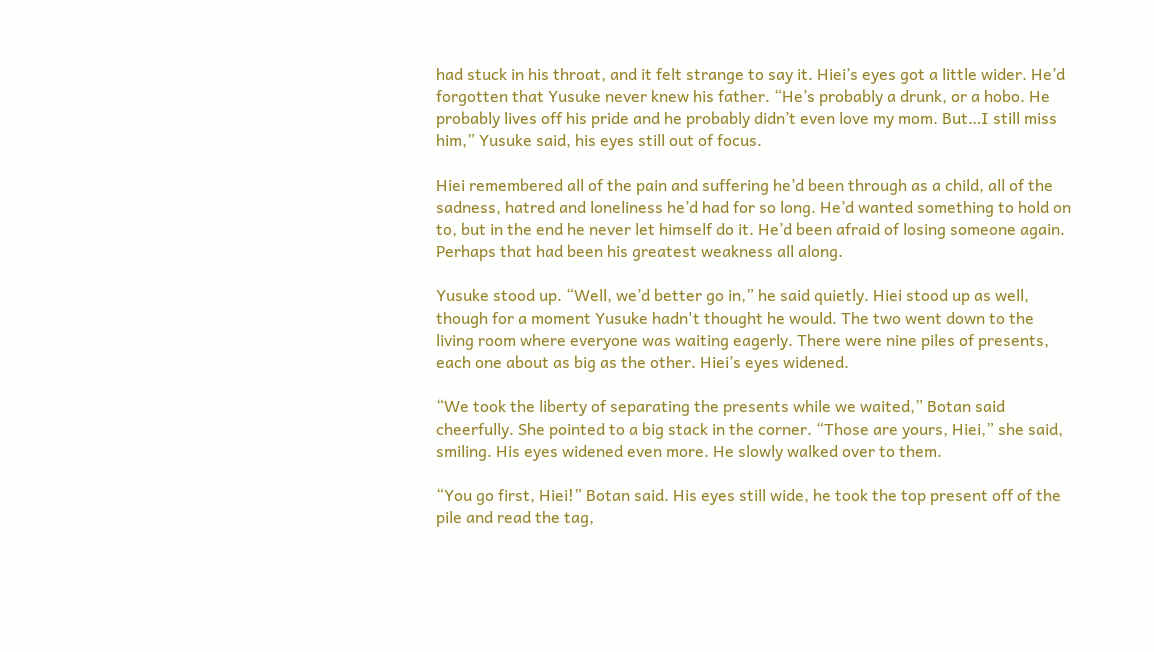had stuck in his throat, and it felt strange to say it. Hiei’s eyes got a little wider. He’d forgotten that Yusuke never knew his father. “He’s probably a drunk, or a hobo. He probably lives off his pride and he probably didn’t even love my mom. But…I still miss him,” Yusuke said, his eyes still out of focus.

Hiei remembered all of the pain and suffering he’d been through as a child, all of the sadness, hatred and loneliness he’d had for so long. He’d wanted something to hold on to, but in the end he never let himself do it. He’d been afraid of losing someone again. Perhaps that had been his greatest weakness all along.

Yusuke stood up. “Well, we’d better go in,” he said quietly. Hiei stood up as well, though for a moment Yusuke hadn't thought he would. The two went down to the living room where everyone was waiting eagerly. There were nine piles of presents, each one about as big as the other. Hiei’s eyes widened.

“We took the liberty of separating the presents while we waited,” Botan said cheerfully. She pointed to a big stack in the corner. “Those are yours, Hiei,” she said, smiling. His eyes widened even more. He slowly walked over to them.

“You go first, Hiei!” Botan said. His eyes still wide, he took the top present off of the pile and read the tag,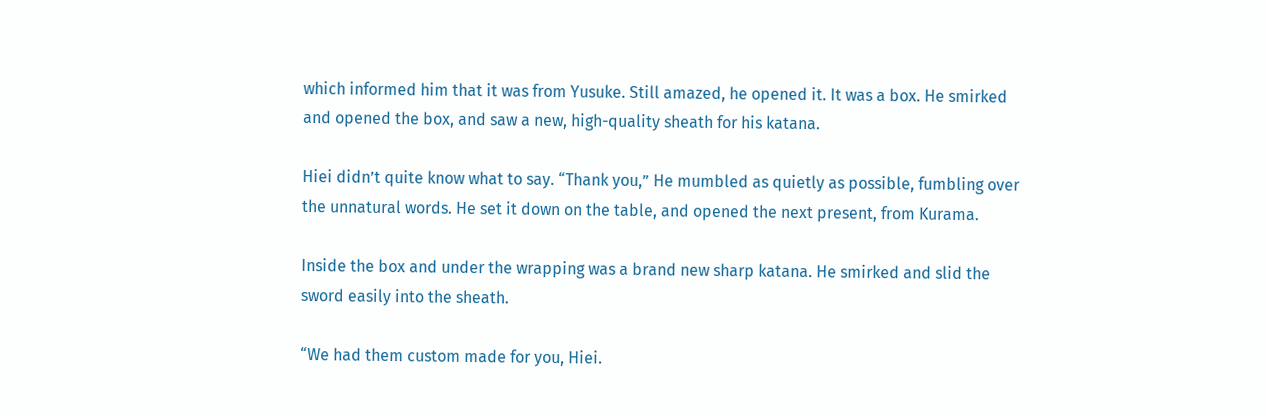which informed him that it was from Yusuke. Still amazed, he opened it. It was a box. He smirked and opened the box, and saw a new, high-quality sheath for his katana.

Hiei didn’t quite know what to say. “Thank you,” He mumbled as quietly as possible, fumbling over the unnatural words. He set it down on the table, and opened the next present, from Kurama.

Inside the box and under the wrapping was a brand new sharp katana. He smirked and slid the sword easily into the sheath.

“We had them custom made for you, Hiei.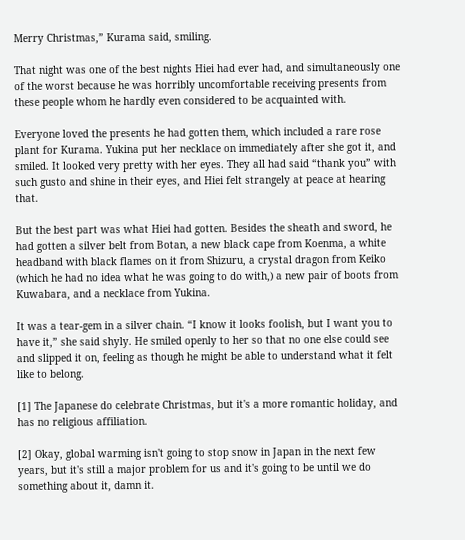Merry Christmas,” Kurama said, smiling.

That night was one of the best nights Hiei had ever had, and simultaneously one of the worst because he was horribly uncomfortable receiving presents from these people whom he hardly even considered to be acquainted with.

Everyone loved the presents he had gotten them, which included a rare rose plant for Kurama. Yukina put her necklace on immediately after she got it, and smiled. It looked very pretty with her eyes. They all had said “thank you” with such gusto and shine in their eyes, and Hiei felt strangely at peace at hearing that.

But the best part was what Hiei had gotten. Besides the sheath and sword, he had gotten a silver belt from Botan, a new black cape from Koenma, a white headband with black flames on it from Shizuru, a crystal dragon from Keiko (which he had no idea what he was going to do with,) a new pair of boots from Kuwabara, and a necklace from Yukina.

It was a tear-gem in a silver chain. “I know it looks foolish, but I want you to have it,” she said shyly. He smiled openly to her so that no one else could see and slipped it on, feeling as though he might be able to understand what it felt like to belong.

[1] The Japanese do celebrate Christmas, but it's a more romantic holiday, and has no religious affiliation.

[2] Okay, global warming isn't going to stop snow in Japan in the next few years, but it's still a major problem for us and it's going to be until we do something about it, damn it.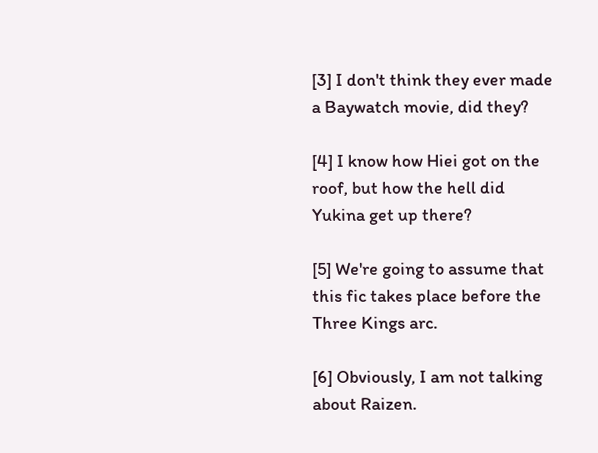[3] I don't think they ever made a Baywatch movie, did they?

[4] I know how Hiei got on the roof, but how the hell did Yukina get up there?

[5] We're going to assume that this fic takes place before the Three Kings arc.

[6] Obviously, I am not talking about Raizen.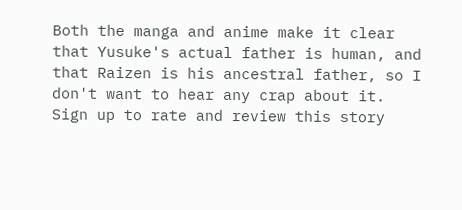Both the manga and anime make it clear that Yusuke's actual father is human, and that Raizen is his ancestral father, so I don't want to hear any crap about it.
Sign up to rate and review this story